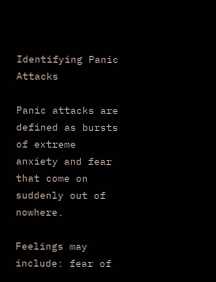Identifying Panic Attacks

Panic attacks are defined as bursts of extreme anxiety and fear that come on suddenly out of nowhere.

Feelings may include: fear of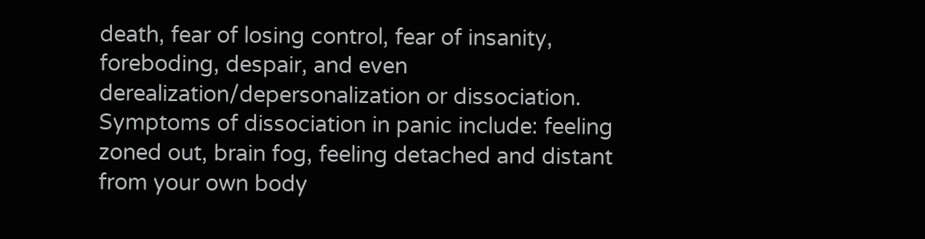death, fear of losing control, fear of insanity, foreboding, despair, and even derealization/depersonalization or dissociation. Symptoms of dissociation in panic include: feeling zoned out, brain fog, feeling detached and distant from your own body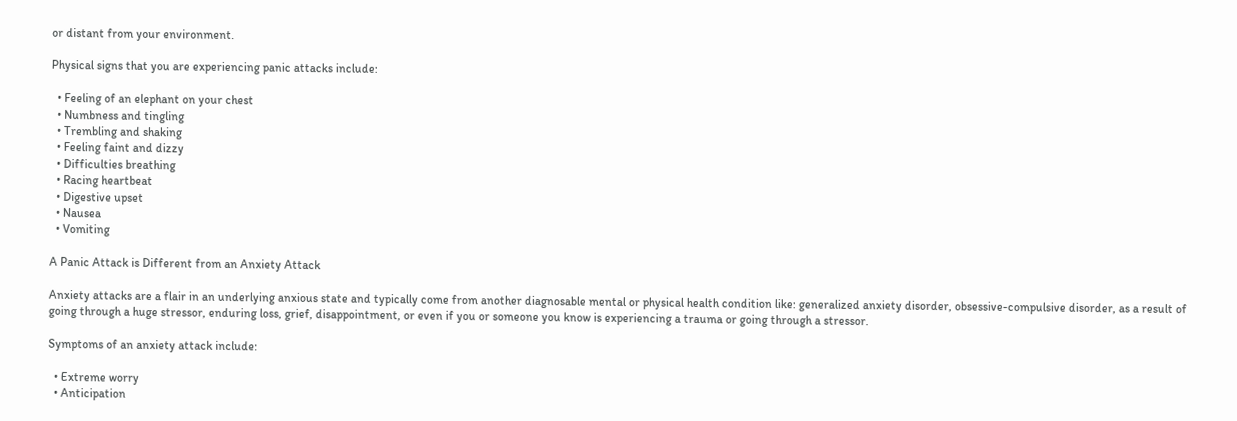or distant from your environment.

Physical signs that you are experiencing panic attacks include:

  • Feeling of an elephant on your chest
  • Numbness and tingling
  • Trembling and shaking
  • Feeling faint and dizzy
  • Difficulties breathing
  • Racing heartbeat
  • Digestive upset
  • Nausea
  • Vomiting

A Panic Attack is Different from an Anxiety Attack

Anxiety attacks are a flair in an underlying anxious state and typically come from another diagnosable mental or physical health condition like: generalized anxiety disorder, obsessive-compulsive disorder, as a result of going through a huge stressor, enduring loss, grief, disappointment, or even if you or someone you know is experiencing a trauma or going through a stressor.

Symptoms of an anxiety attack include:

  • Extreme worry
  • Anticipation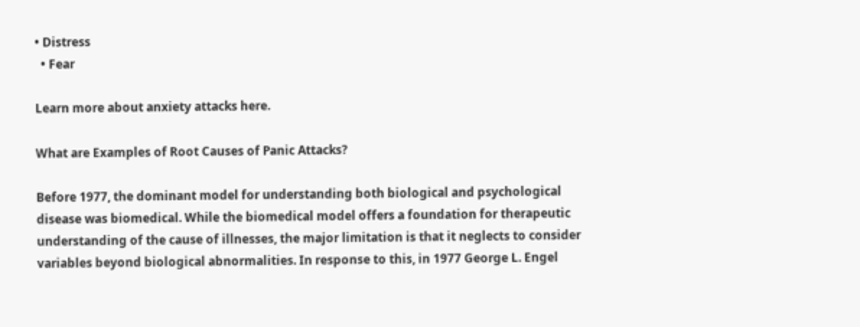• Distress
  • Fear

Learn more about anxiety attacks here.

What are Examples of Root Causes of Panic Attacks?

Before 1977, the dominant model for understanding both biological and psychological disease was biomedical. While the biomedical model offers a foundation for therapeutic understanding of the cause of illnesses, the major limitation is that it neglects to consider variables beyond biological abnormalities. In response to this, in 1977 George L. Engel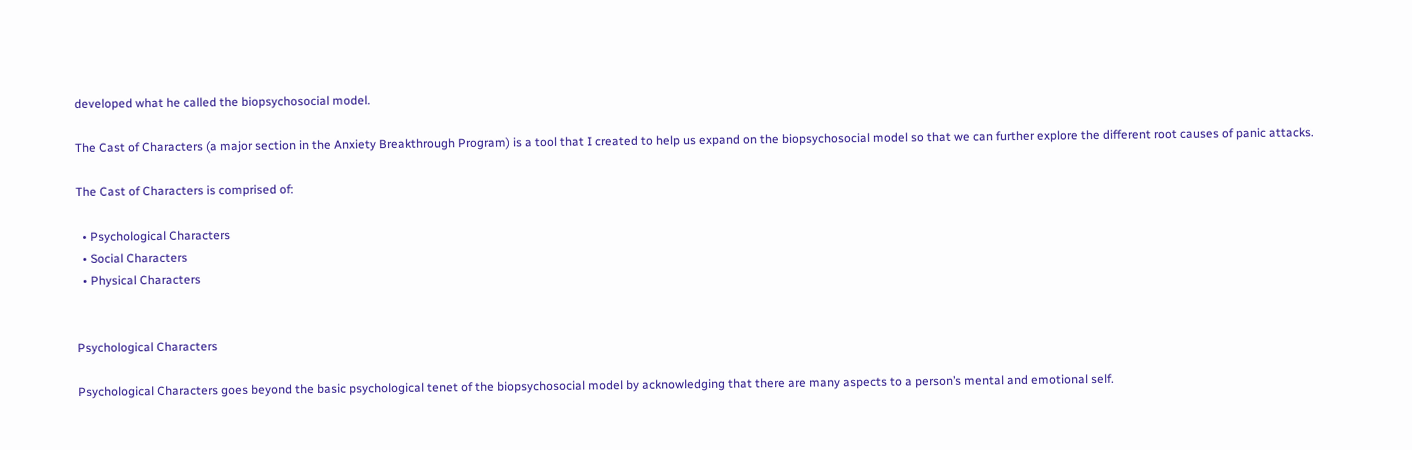developed what he called the biopsychosocial model.

The Cast of Characters (a major section in the Anxiety Breakthrough Program) is a tool that I created to help us expand on the biopsychosocial model so that we can further explore the different root causes of panic attacks.

The Cast of Characters is comprised of:

  • Psychological Characters
  • Social Characters
  • Physical Characters


Psychological Characters

Psychological Characters goes beyond the basic psychological tenet of the biopsychosocial model by acknowledging that there are many aspects to a person’s mental and emotional self.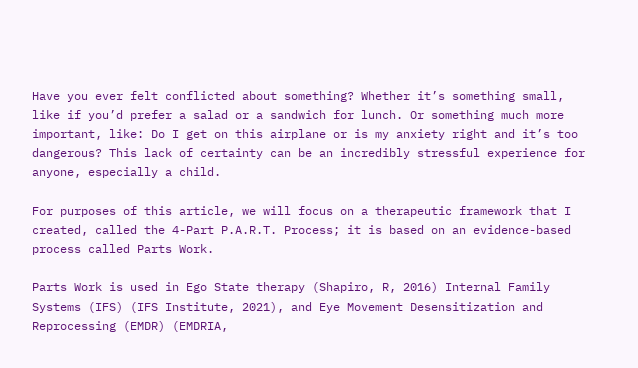Have you ever felt conflicted about something? Whether it’s something small, like if you’d prefer a salad or a sandwich for lunch. Or something much more important, like: Do I get on this airplane or is my anxiety right and it’s too dangerous? This lack of certainty can be an incredibly stressful experience for anyone, especially a child.

For purposes of this article, we will focus on a therapeutic framework that I created, called the 4-Part P.A.R.T. Process; it is based on an evidence-based process called Parts Work.

Parts Work is used in Ego State therapy (Shapiro, R, 2016) Internal Family Systems (IFS) (IFS Institute, 2021), and Eye Movement Desensitization and Reprocessing (EMDR) (EMDRIA,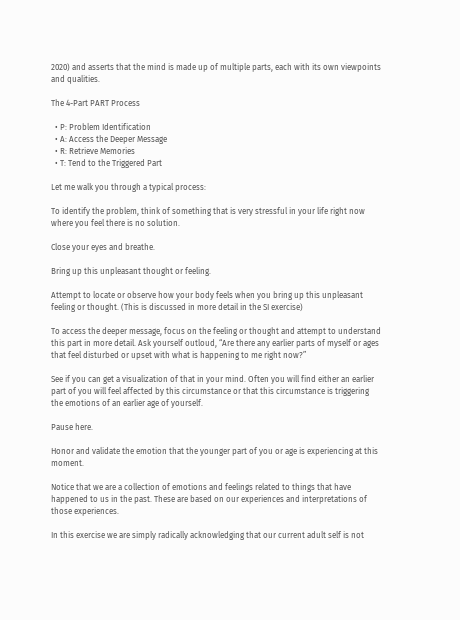2020) and asserts that the mind is made up of multiple parts, each with its own viewpoints and qualities.

The 4-Part PART Process

  • P: Problem Identification
  • A: Access the Deeper Message
  • R: Retrieve Memories
  • T: Tend to the Triggered Part

Let me walk you through a typical process:

To identify the problem, think of something that is very stressful in your life right now where you feel there is no solution.

Close your eyes and breathe.

Bring up this unpleasant thought or feeling.

Attempt to locate or observe how your body feels when you bring up this unpleasant feeling or thought. (This is discussed in more detail in the SI exercise)

To access the deeper message, focus on the feeling or thought and attempt to understand this part in more detail. Ask yourself outloud, “Are there any earlier parts of myself or ages that feel disturbed or upset with what is happening to me right now?”

See if you can get a visualization of that in your mind. Often you will find either an earlier part of you will feel affected by this circumstance or that this circumstance is triggering the emotions of an earlier age of yourself.

Pause here.

Honor and validate the emotion that the younger part of you or age is experiencing at this moment.

Notice that we are a collection of emotions and feelings related to things that have happened to us in the past. These are based on our experiences and interpretations of those experiences.

In this exercise we are simply radically acknowledging that our current adult self is not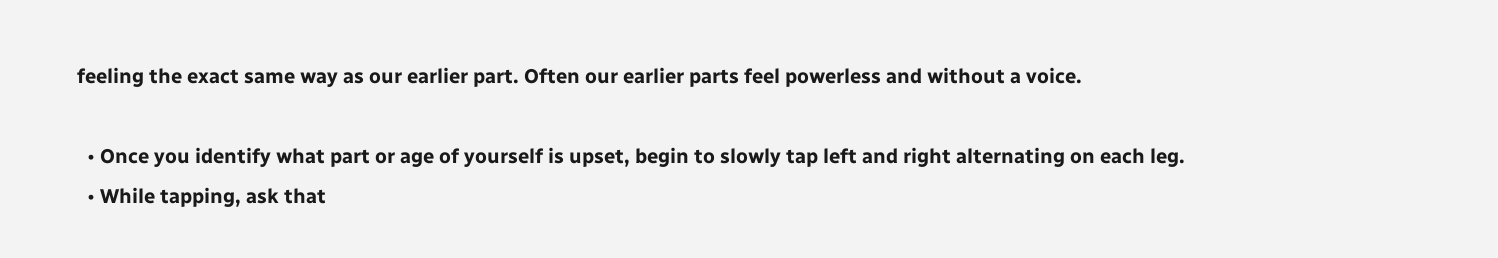feeling the exact same way as our earlier part. Often our earlier parts feel powerless and without a voice.

  • Once you identify what part or age of yourself is upset, begin to slowly tap left and right alternating on each leg.
  • While tapping, ask that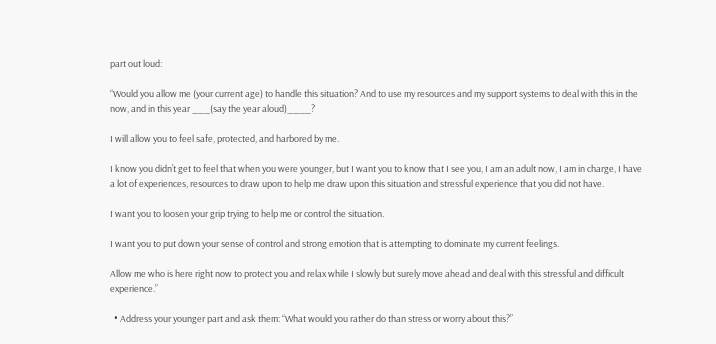part out loud:

“Would you allow me (your current age) to handle this situation? And to use my resources and my support systems to deal with this in the now, and in this year ___(say the year aloud)____?

I will allow you to feel safe, protected, and harbored by me.

I know you didn’t get to feel that when you were younger, but I want you to know that I see you, I am an adult now, I am in charge, I have a lot of experiences, resources to draw upon to help me draw upon this situation and stressful experience that you did not have.

I want you to loosen your grip trying to help me or control the situation.

I want you to put down your sense of control and strong emotion that is attempting to dominate my current feelings.

Allow me who is here right now to protect you and relax while I slowly but surely move ahead and deal with this stressful and difficult experience.”

  • Address your younger part and ask them: “What would you rather do than stress or worry about this?”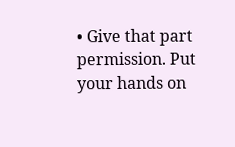• Give that part permission. Put your hands on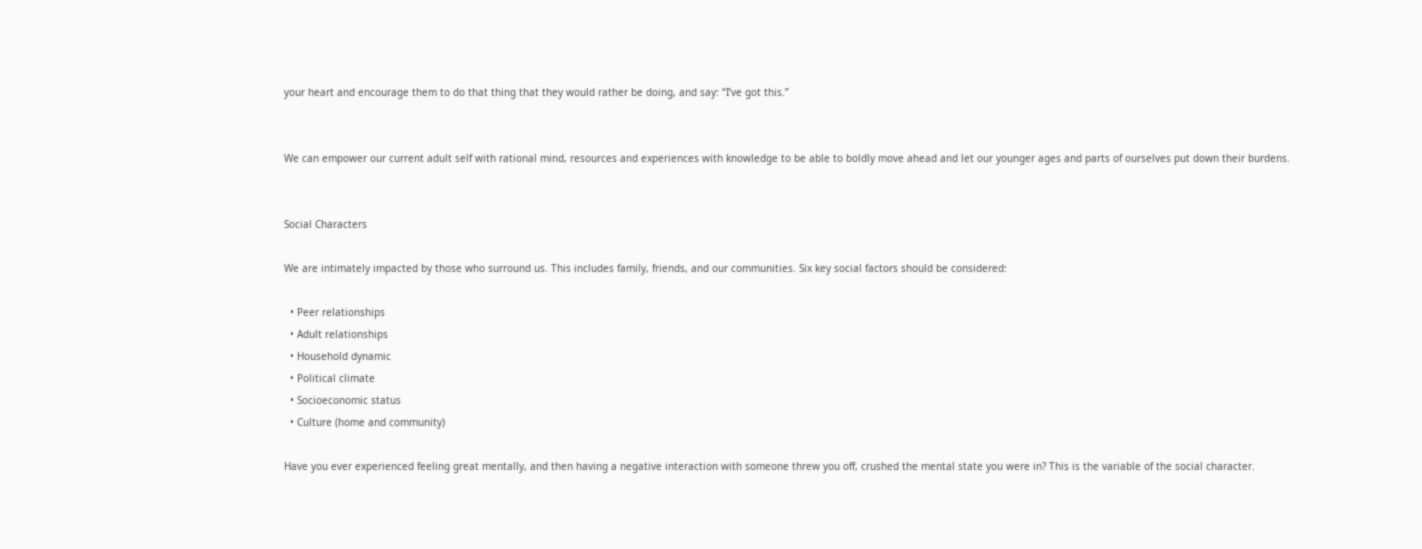your heart and encourage them to do that thing that they would rather be doing, and say: “I’ve got this.”


We can empower our current adult self with rational mind, resources and experiences with knowledge to be able to boldly move ahead and let our younger ages and parts of ourselves put down their burdens.


Social Characters

We are intimately impacted by those who surround us. This includes family, friends, and our communities. Six key social factors should be considered:

  • Peer relationships
  • Adult relationships
  • Household dynamic
  • Political climate
  • Socioeconomic status
  • Culture (home and community)

Have you ever experienced feeling great mentally, and then having a negative interaction with someone threw you off, crushed the mental state you were in? This is the variable of the social character.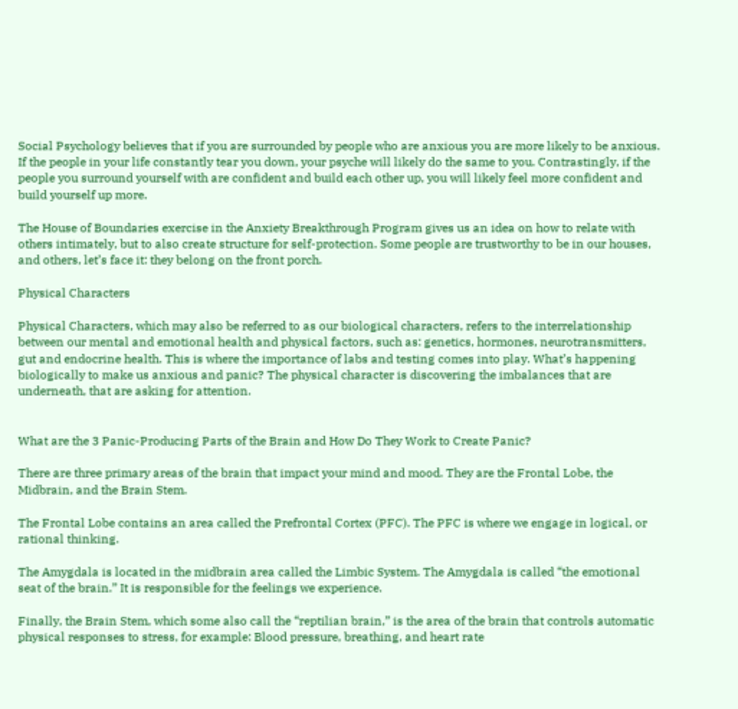Social Psychology believes that if you are surrounded by people who are anxious you are more likely to be anxious. If the people in your life constantly tear you down, your psyche will likely do the same to you. Contrastingly, if the people you surround yourself with are confident and build each other up, you will likely feel more confident and build yourself up more.

The House of Boundaries exercise in the Anxiety Breakthrough Program gives us an idea on how to relate with others intimately, but to also create structure for self-protection. Some people are trustworthy to be in our houses, and others, let’s face it: they belong on the front porch.

Physical Characters

Physical Characters, which may also be referred to as our biological characters, refers to the interrelationship between our mental and emotional health and physical factors, such as: genetics, hormones, neurotransmitters, gut and endocrine health. This is where the importance of labs and testing comes into play. What’s happening biologically to make us anxious and panic? The physical character is discovering the imbalances that are underneath, that are asking for attention.


What are the 3 Panic-Producing Parts of the Brain and How Do They Work to Create Panic?

There are three primary areas of the brain that impact your mind and mood. They are the Frontal Lobe, the Midbrain, and the Brain Stem.

The Frontal Lobe contains an area called the Prefrontal Cortex (PFC). The PFC is where we engage in logical, or rational thinking.

The Amygdala is located in the midbrain area called the Limbic System. The Amygdala is called “the emotional seat of the brain.” It is responsible for the feelings we experience.

Finally, the Brain Stem, which some also call the “reptilian brain,” is the area of the brain that controls automatic physical responses to stress, for example: Blood pressure, breathing, and heart rate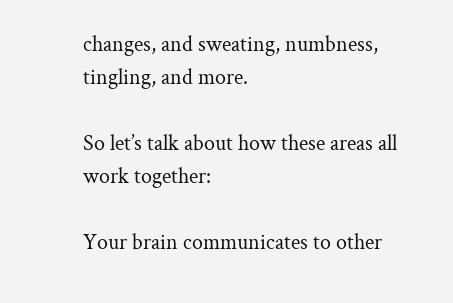changes, and sweating, numbness, tingling, and more.

So let’s talk about how these areas all work together:

Your brain communicates to other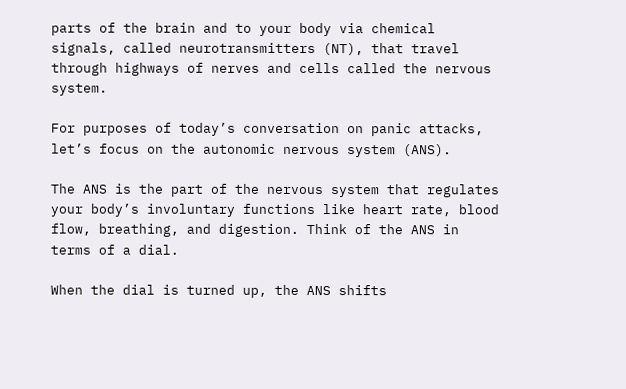parts of the brain and to your body via chemical signals, called neurotransmitters (NT), that travel through highways of nerves and cells called the nervous system.

For purposes of today’s conversation on panic attacks, let’s focus on the autonomic nervous system (ANS).

The ANS is the part of the nervous system that regulates your body’s involuntary functions like heart rate, blood flow, breathing, and digestion. Think of the ANS in terms of a dial.

When the dial is turned up, the ANS shifts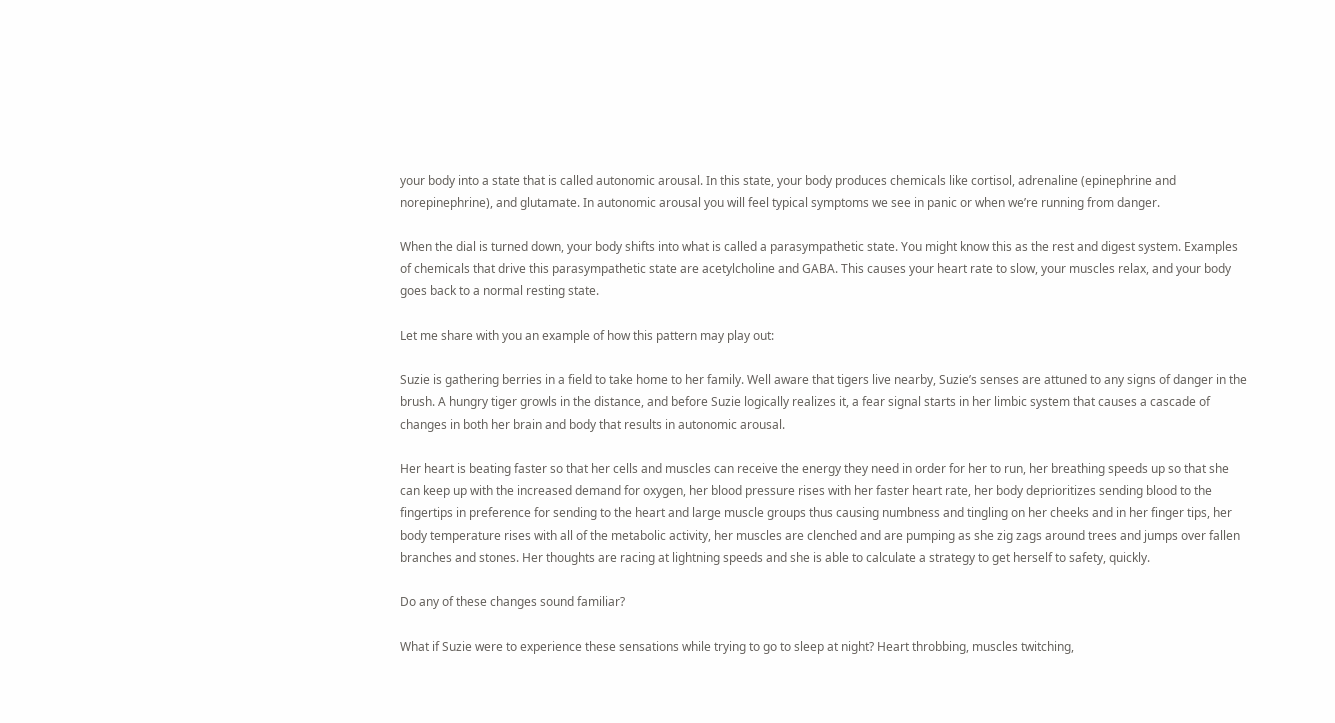your body into a state that is called autonomic arousal. In this state, your body produces chemicals like cortisol, adrenaline (epinephrine and norepinephrine), and glutamate. In autonomic arousal you will feel typical symptoms we see in panic or when we’re running from danger.

When the dial is turned down, your body shifts into what is called a parasympathetic state. You might know this as the rest and digest system. Examples of chemicals that drive this parasympathetic state are acetylcholine and GABA. This causes your heart rate to slow, your muscles relax, and your body goes back to a normal resting state.

Let me share with you an example of how this pattern may play out:

Suzie is gathering berries in a field to take home to her family. Well aware that tigers live nearby, Suzie’s senses are attuned to any signs of danger in the brush. A hungry tiger growls in the distance, and before Suzie logically realizes it, a fear signal starts in her limbic system that causes a cascade of changes in both her brain and body that results in autonomic arousal.

Her heart is beating faster so that her cells and muscles can receive the energy they need in order for her to run, her breathing speeds up so that she can keep up with the increased demand for oxygen, her blood pressure rises with her faster heart rate, her body deprioritizes sending blood to the fingertips in preference for sending to the heart and large muscle groups thus causing numbness and tingling on her cheeks and in her finger tips, her body temperature rises with all of the metabolic activity, her muscles are clenched and are pumping as she zig zags around trees and jumps over fallen branches and stones. Her thoughts are racing at lightning speeds and she is able to calculate a strategy to get herself to safety, quickly.

Do any of these changes sound familiar?

What if Suzie were to experience these sensations while trying to go to sleep at night? Heart throbbing, muscles twitching,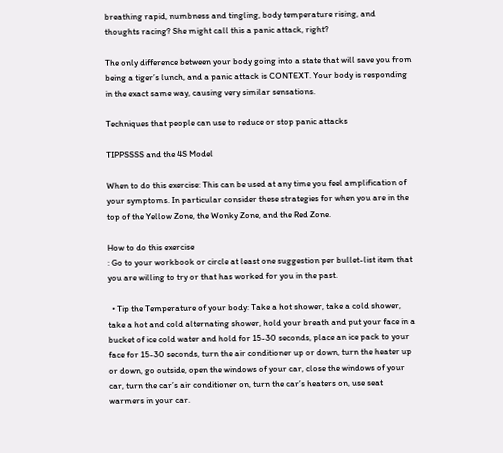breathing rapid, numbness and tingling, body temperature rising, and thoughts racing? She might call this a panic attack, right?

The only difference between your body going into a state that will save you from being a tiger’s lunch, and a panic attack is CONTEXT. Your body is responding in the exact same way, causing very similar sensations.

Techniques that people can use to reduce or stop panic attacks

TIPPSSSS and the 4S Model

When to do this exercise: This can be used at any time you feel amplification of your symptoms. In particular consider these strategies for when you are in the top of the Yellow Zone, the Wonky Zone, and the Red Zone.

How to do this exercise
: Go to your workbook or circle at least one suggestion per bullet-list item that you are willing to try or that has worked for you in the past.

  • Tip the Temperature of your body: Take a hot shower, take a cold shower, take a hot and cold alternating shower, hold your breath and put your face in a bucket of ice cold water and hold for 15-30 seconds, place an ice pack to your face for 15-30 seconds, turn the air conditioner up or down, turn the heater up or down, go outside, open the windows of your car, close the windows of your car, turn the car’s air conditioner on, turn the car’s heaters on, use seat warmers in your car.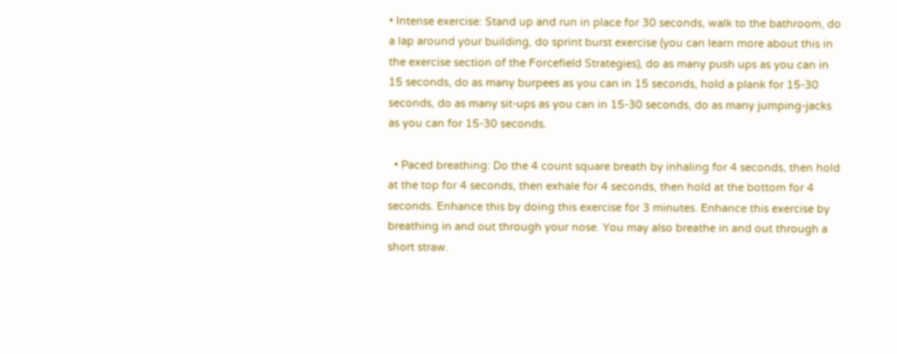• Intense exercise: Stand up and run in place for 30 seconds, walk to the bathroom, do a lap around your building, do sprint burst exercise (you can learn more about this in the exercise section of the Forcefield Strategies), do as many push ups as you can in 15 seconds, do as many burpees as you can in 15 seconds, hold a plank for 15-30 seconds, do as many sit-ups as you can in 15-30 seconds, do as many jumping-jacks as you can for 15-30 seconds.

  • Paced breathing: Do the 4 count square breath by inhaling for 4 seconds, then hold at the top for 4 seconds, then exhale for 4 seconds, then hold at the bottom for 4 seconds. Enhance this by doing this exercise for 3 minutes. Enhance this exercise by breathing in and out through your nose. You may also breathe in and out through a short straw.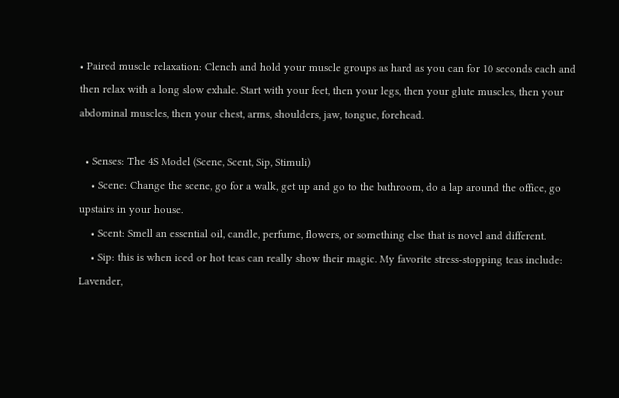• Paired muscle relaxation: Clench and hold your muscle groups as hard as you can for 10 seconds each and then relax with a long slow exhale. Start with your feet, then your legs, then your glute muscles, then your abdominal muscles, then your chest, arms, shoulders, jaw, tongue, forehead.

  • Senses: The 4S Model (Scene, Scent, Sip, Stimuli)
    • Scene: Change the scene, go for a walk, get up and go to the bathroom, do a lap around the office, go upstairs in your house.
    • Scent: Smell an essential oil, candle, perfume, flowers, or something else that is novel and different.
    • Sip: this is when iced or hot teas can really show their magic. My favorite stress-stopping teas include: Lavender,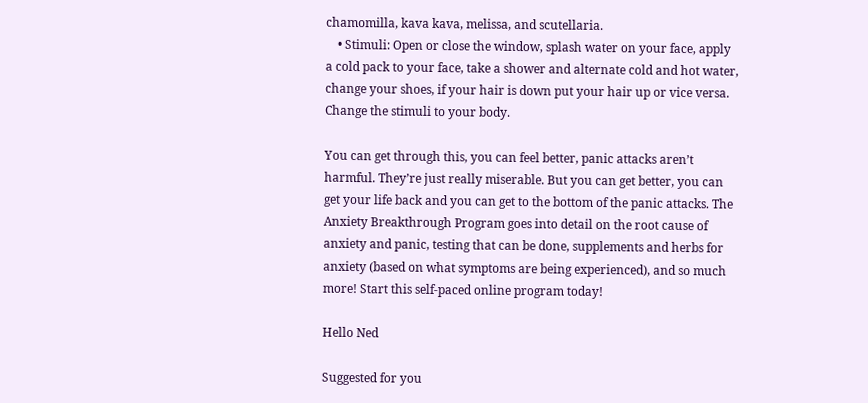chamomilla, kava kava, melissa, and scutellaria.
    • Stimuli: Open or close the window, splash water on your face, apply a cold pack to your face, take a shower and alternate cold and hot water, change your shoes, if your hair is down put your hair up or vice versa. Change the stimuli to your body.

You can get through this, you can feel better, panic attacks aren’t harmful. They’re just really miserable. But you can get better, you can get your life back and you can get to the bottom of the panic attacks. The Anxiety Breakthrough Program goes into detail on the root cause of anxiety and panic, testing that can be done, supplements and herbs for anxiety (based on what symptoms are being experienced), and so much more! Start this self-paced online program today!

Hello Ned

Suggested for you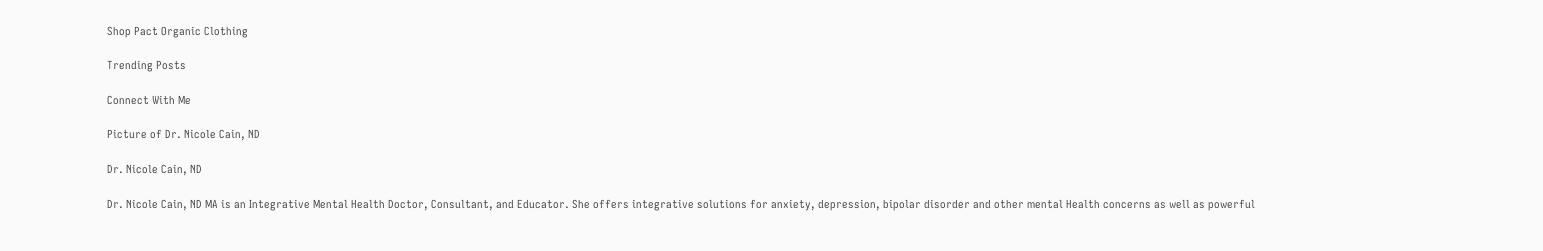Shop Pact Organic Clothing

Trending Posts

Connect With Me

Picture of Dr. Nicole Cain, ND

Dr. Nicole Cain, ND

Dr. Nicole Cain, ND MA is an Integrative Mental Health Doctor, Consultant, and Educator. She offers integrative solutions for anxiety, depression, bipolar disorder and other mental Health concerns as well as powerful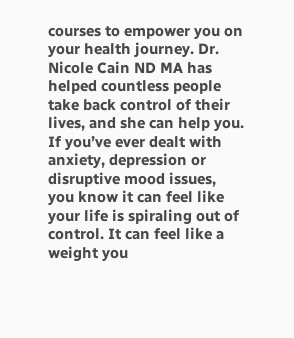courses to empower you on your health journey. Dr. Nicole Cain ND MA has helped countless people take back control of their lives, and she can help you. If you’ve ever dealt with anxiety, depression or disruptive mood issues, you know it can feel like your life is spiraling out of control. It can feel like a weight you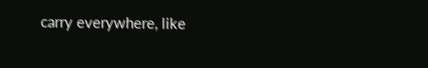carry everywhere, like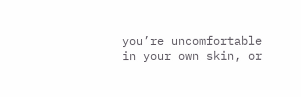you’re uncomfortable in your own skin, or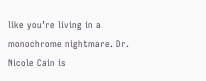like you’re living in a monochrome nightmare. Dr. Nicole Cain is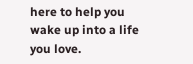here to help you wake up into a life you love.